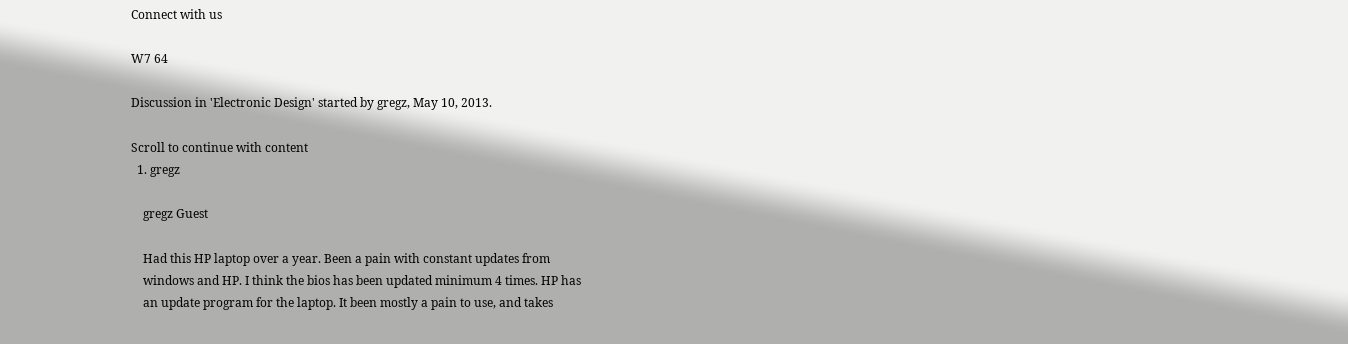Connect with us

W7 64

Discussion in 'Electronic Design' started by gregz, May 10, 2013.

Scroll to continue with content
  1. gregz

    gregz Guest

    Had this HP laptop over a year. Been a pain with constant updates from
    windows and HP. I think the bios has been updated minimum 4 times. HP has
    an update program for the laptop. It been mostly a pain to use, and takes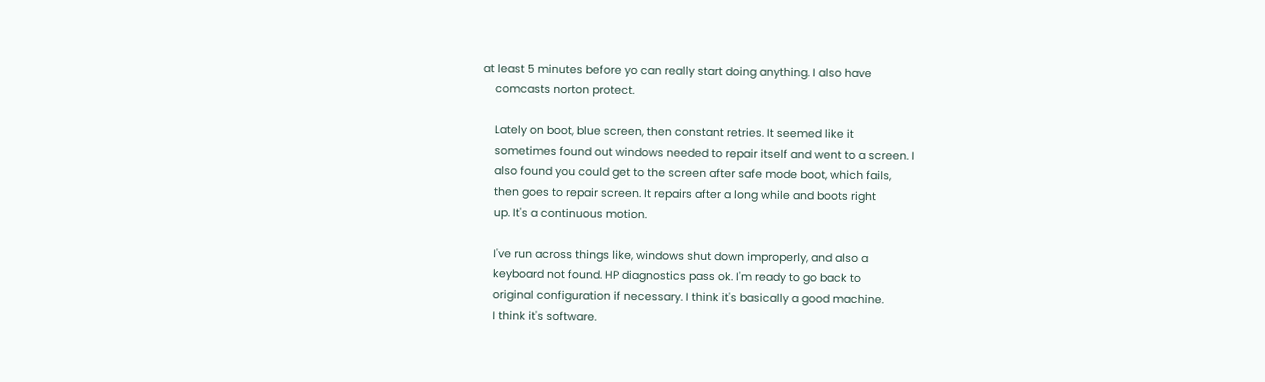at least 5 minutes before yo can really start doing anything. I also have
    comcasts norton protect.

    Lately on boot, blue screen, then constant retries. It seemed like it
    sometimes found out windows needed to repair itself and went to a screen. I
    also found you could get to the screen after safe mode boot, which fails,
    then goes to repair screen. It repairs after a long while and boots right
    up. It's a continuous motion.

    I've run across things like, windows shut down improperly, and also a
    keyboard not found. HP diagnostics pass ok. I'm ready to go back to
    original configuration if necessary. I think it's basically a good machine.
    I think it's software.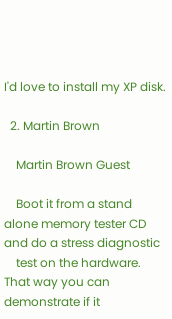I'd love to install my XP disk.

  2. Martin Brown

    Martin Brown Guest

    Boot it from a stand alone memory tester CD and do a stress diagnostic
    test on the hardware. That way you can demonstrate if it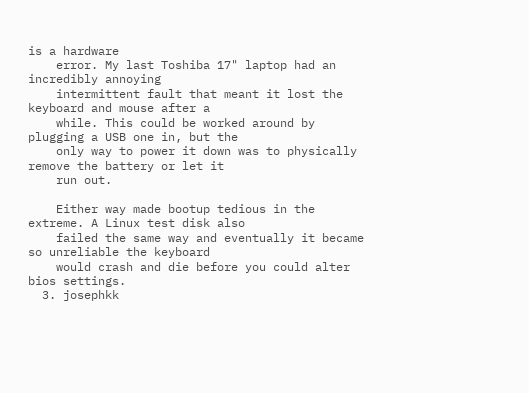is a hardware
    error. My last Toshiba 17" laptop had an incredibly annoying
    intermittent fault that meant it lost the keyboard and mouse after a
    while. This could be worked around by plugging a USB one in, but the
    only way to power it down was to physically remove the battery or let it
    run out.

    Either way made bootup tedious in the extreme. A Linux test disk also
    failed the same way and eventually it became so unreliable the keyboard
    would crash and die before you could alter bios settings.
  3. josephkk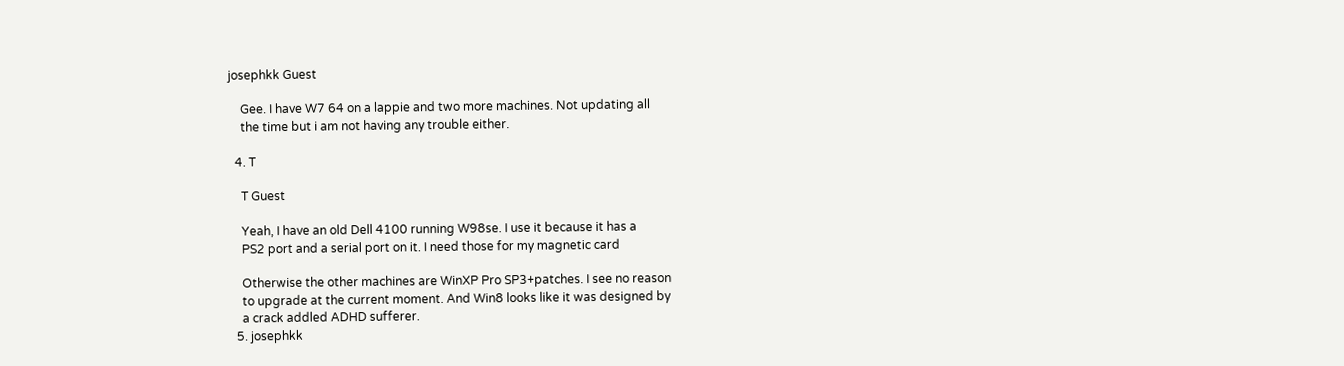josephkk Guest

    Gee. I have W7 64 on a lappie and two more machines. Not updating all
    the time but i am not having any trouble either.

  4. T

    T Guest

    Yeah, I have an old Dell 4100 running W98se. I use it because it has a
    PS2 port and a serial port on it. I need those for my magnetic card

    Otherwise the other machines are WinXP Pro SP3+patches. I see no reason
    to upgrade at the current moment. And Win8 looks like it was designed by
    a crack addled ADHD sufferer.
  5. josephkk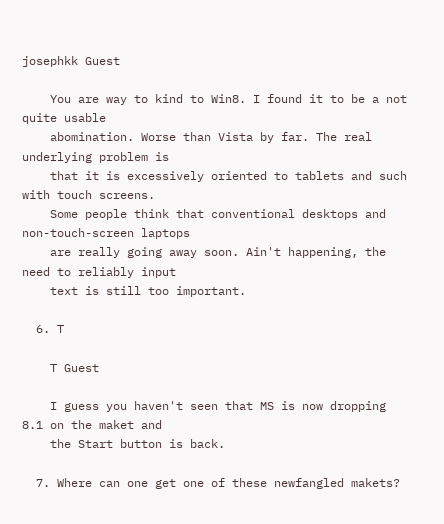josephkk Guest

    You are way to kind to Win8. I found it to be a not quite usable
    abomination. Worse than Vista by far. The real underlying problem is
    that it is excessively oriented to tablets and such with touch screens.
    Some people think that conventional desktops and non-touch-screen laptops
    are really going away soon. Ain't happening, the need to reliably input
    text is still too important.

  6. T

    T Guest

    I guess you haven't seen that MS is now dropping 8.1 on the maket and
    the Start button is back.

  7. Where can one get one of these newfangled makets?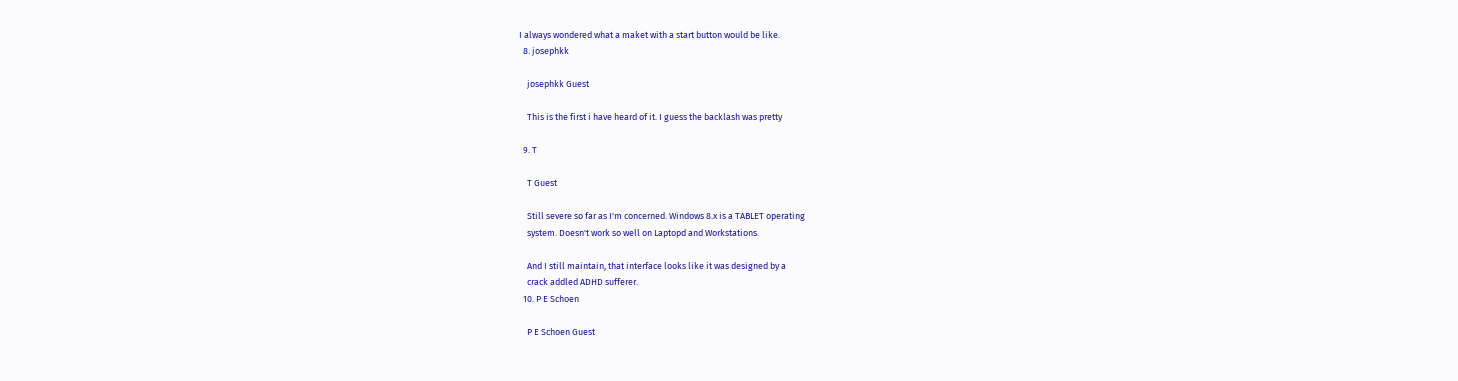I always wondered what a maket with a start button would be like.
  8. josephkk

    josephkk Guest

    This is the first i have heard of it. I guess the backlash was pretty

  9. T

    T Guest

    Still severe so far as I'm concerned. Windows 8.x is a TABLET operating
    system. Doesn't work so well on Laptopd and Workstations.

    And I still maintain, that interface looks like it was designed by a
    crack addled ADHD sufferer.
  10. P E Schoen

    P E Schoen Guest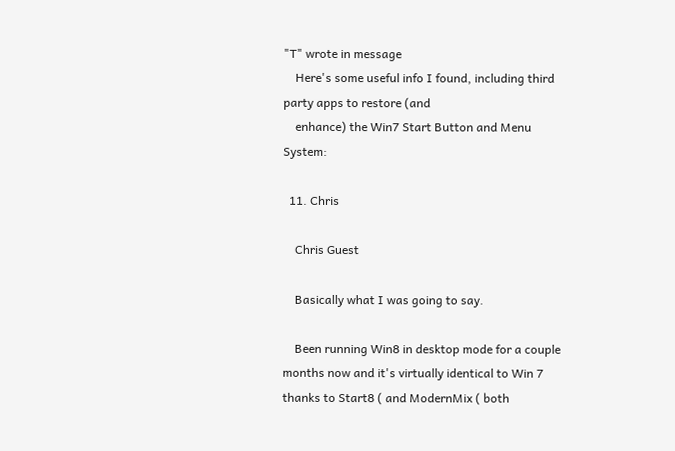"T" wrote in message
    Here's some useful info I found, including third party apps to restore (and
    enhance) the Win7 Start Button and Menu System:

  11. Chris

    Chris Guest

    Basically what I was going to say.

    Been running Win8 in desktop mode for a couple months now and it's virtually identical to Win 7 thanks to Start8 ( and ModernMix ( both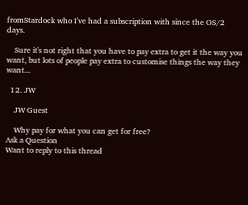fromStardock who I've had a subscription with since the OS/2 days.

    Sure it's not right that you have to pay extra to get it the way you want, but lots of people pay extra to customise things the way they want...

  12. JW

    JW Guest

    Why pay for what you can get for free?
Ask a Question
Want to reply to this thread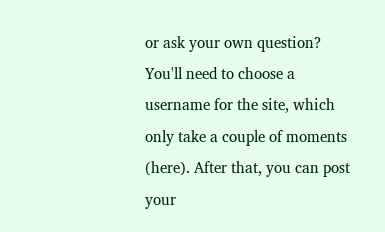or ask your own question?
You'll need to choose a username for the site, which only take a couple of moments (here). After that, you can post your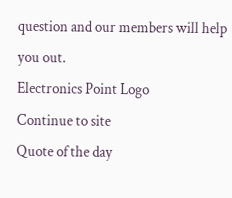question and our members will help you out.
Electronics Point Logo
Continue to site
Quote of the day